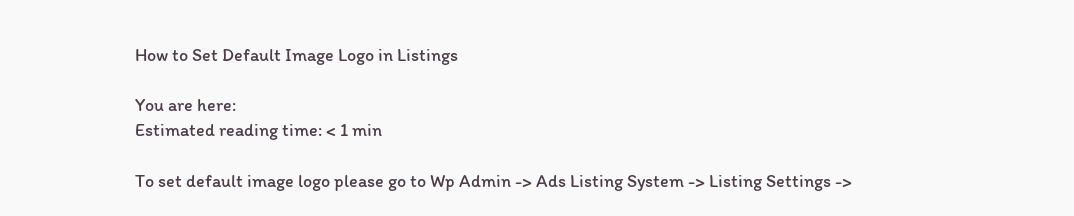How to Set Default Image Logo in Listings

You are here:
Estimated reading time: < 1 min

To set default image logo please go to Wp Admin -> Ads Listing System -> Listing Settings ->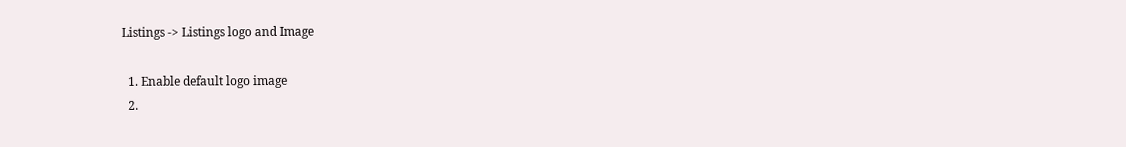Listings -> Listings logo and Image

  1. Enable default logo image
  2.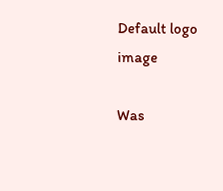Default logo image

Was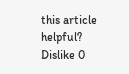this article helpful?
Dislike 0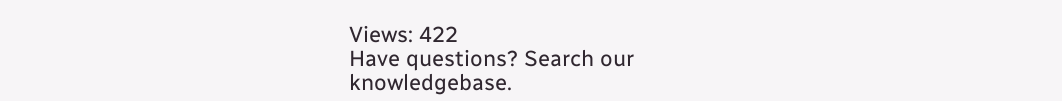Views: 422
Have questions? Search our knowledgebase.